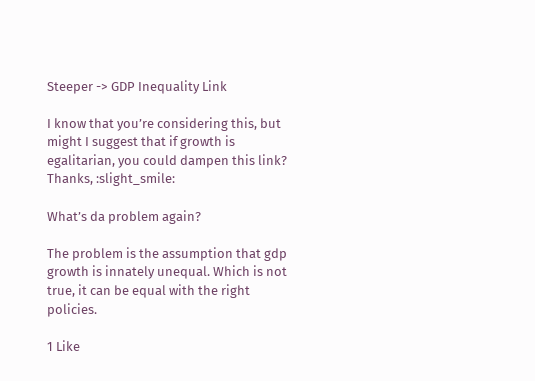Steeper -> GDP Inequality Link

I know that you’re considering this, but might I suggest that if growth is egalitarian, you could dampen this link? Thanks, :slight_smile:

What’s da problem again?

The problem is the assumption that gdp growth is innately unequal. Which is not true, it can be equal with the right policies.

1 Like